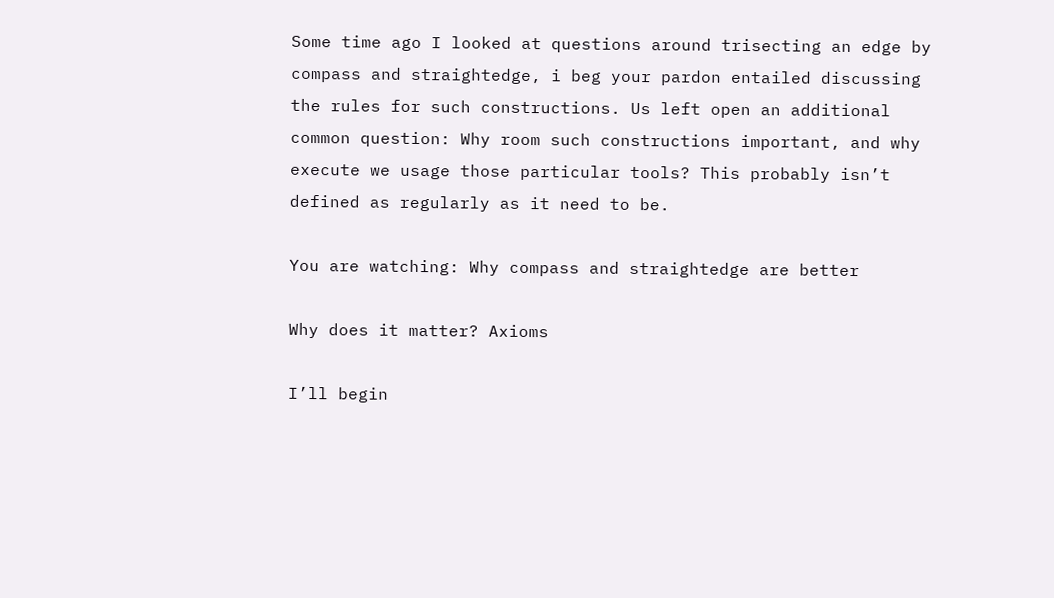Some time ago I looked at questions around trisecting an edge by compass and straightedge, i beg your pardon entailed discussing the rules for such constructions. Us left open an additional common question: Why room such constructions important, and why execute we usage those particular tools? This probably isn’t defined as regularly as it need to be.

You are watching: Why compass and straightedge are better

Why does it matter? Axioms

I’ll begin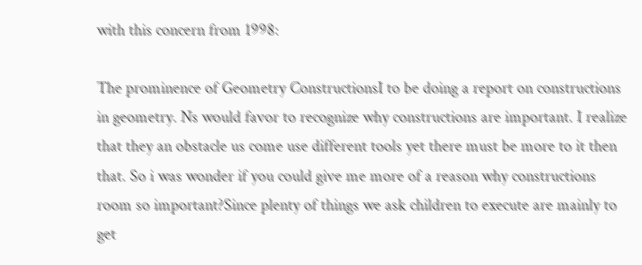with this concern from 1998:

The prominence of Geometry ConstructionsI to be doing a report on constructions in geometry. Ns would favor to recognize why constructions are important. I realize that they an obstacle us come use different tools yet there must be more to it then that. So i was wonder if you could give me more of a reason why constructions room so important?Since plenty of things we ask children to execute are mainly to get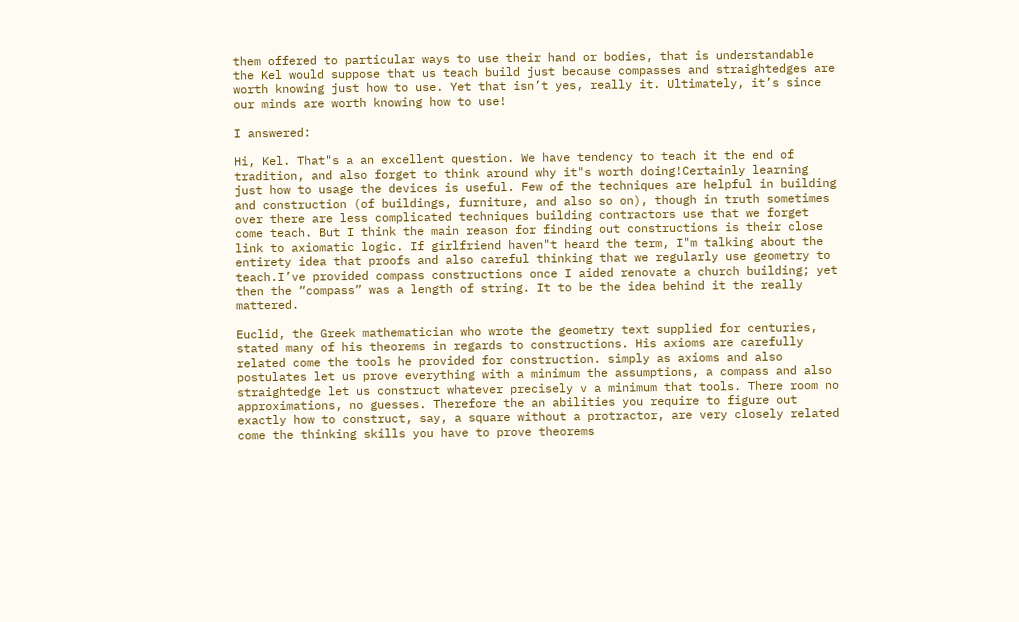them offered to particular ways to use their hand or bodies, that is understandable the Kel would suppose that us teach build just because compasses and straightedges are worth knowing just how to use. Yet that isn’t yes, really it. Ultimately, it’s since our minds are worth knowing how to use!

I answered:

Hi, Kel. That"s a an excellent question. We have tendency to teach it the end of tradition, and also forget to think around why it"s worth doing!Certainly learning just how to usage the devices is useful. Few of the techniques are helpful in building and construction (of buildings, furniture, and also so on), though in truth sometimes over there are less complicated techniques building contractors use that we forget come teach. But I think the main reason for finding out constructions is their close link to axiomatic logic. If girlfriend haven"t heard the term, I"m talking about the entirety idea that proofs and also careful thinking that we regularly use geometry to teach.I’ve provided compass constructions once I aided renovate a church building; yet then the “compass” was a length of string. It to be the idea behind it the really mattered.

Euclid, the Greek mathematician who wrote the geometry text supplied for centuries, stated many of his theorems in regards to constructions. His axioms are carefully related come the tools he provided for construction. simply as axioms and also postulates let us prove everything with a minimum the assumptions, a compass and also straightedge let us construct whatever precisely v a minimum that tools. There room no approximations, no guesses. Therefore the an abilities you require to figure out exactly how to construct, say, a square without a protractor, are very closely related come the thinking skills you have to prove theorems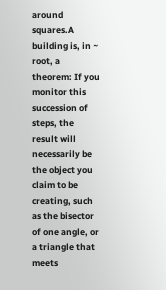around squares.A building is, in ~ root, a theorem: If you monitor this succession of steps, the result will necessarily be the object you claim to be creating, such as the bisector of one angle, or a triangle that meets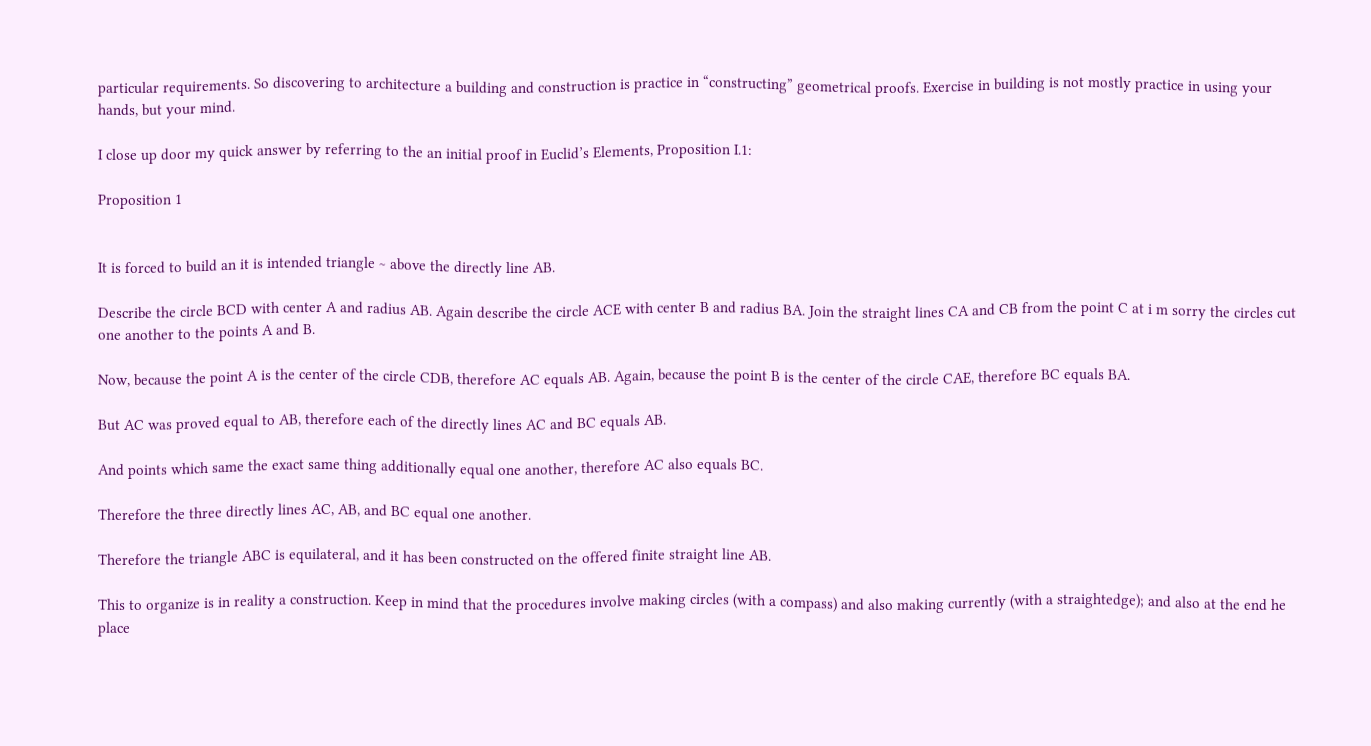particular requirements. So discovering to architecture a building and construction is practice in “constructing” geometrical proofs. Exercise in building is not mostly practice in using your hands, but your mind.

I close up door my quick answer by referring to the an initial proof in Euclid’s Elements, Proposition I.1:

Proposition 1


It is forced to build an it is intended triangle ~ above the directly line AB.

Describe the circle BCD with center A and radius AB. Again describe the circle ACE with center B and radius BA. Join the straight lines CA and CB from the point C at i m sorry the circles cut one another to the points A and B.

Now, because the point A is the center of the circle CDB, therefore AC equals AB. Again, because the point B is the center of the circle CAE, therefore BC equals BA.

But AC was proved equal to AB, therefore each of the directly lines AC and BC equals AB.

And points which same the exact same thing additionally equal one another, therefore AC also equals BC.

Therefore the three directly lines AC, AB, and BC equal one another.

Therefore the triangle ABC is equilateral, and it has been constructed on the offered finite straight line AB.

This to organize is in reality a construction. Keep in mind that the procedures involve making circles (with a compass) and also making currently (with a straightedge); and also at the end he place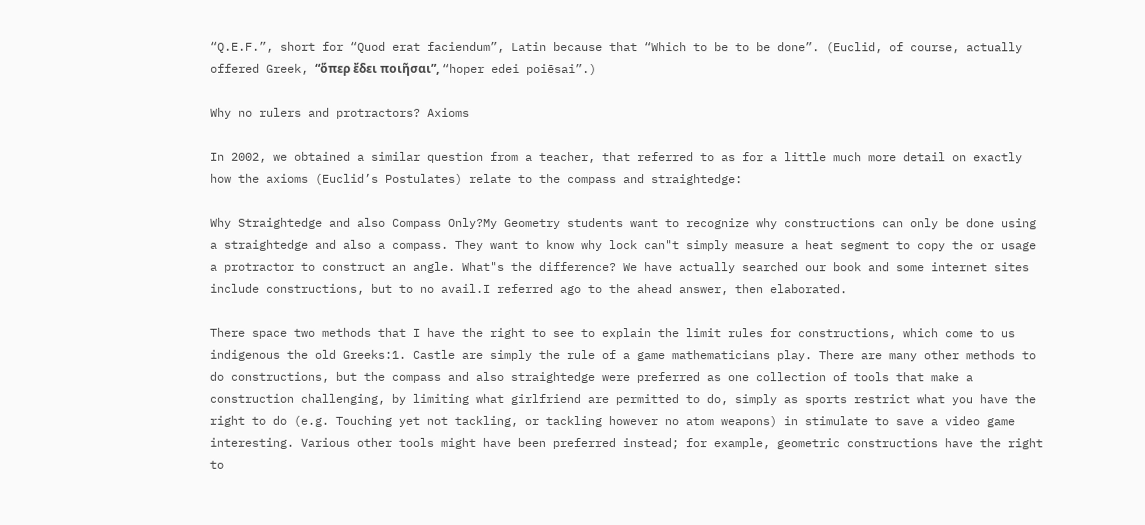“Q.E.F.”, short for “Quod erat faciendum”, Latin because that “Which to be to be done”. (Euclid, of course, actually offered Greek, “ὅπερ ἔδει ποιῆσαι”, “hoper edei poiēsai”.)

Why no rulers and protractors? Axioms

In 2002, we obtained a similar question from a teacher, that referred to as for a little much more detail on exactly how the axioms (Euclid’s Postulates) relate to the compass and straightedge:

Why Straightedge and also Compass Only?My Geometry students want to recognize why constructions can only be done using a straightedge and also a compass. They want to know why lock can"t simply measure a heat segment to copy the or usage a protractor to construct an angle. What"s the difference? We have actually searched our book and some internet sites include constructions, but to no avail.I referred ago to the ahead answer, then elaborated.

There space two methods that I have the right to see to explain the limit rules for constructions, which come to us indigenous the old Greeks:1. Castle are simply the rule of a game mathematicians play. There are many other methods to do constructions, but the compass and also straightedge were preferred as one collection of tools that make a construction challenging, by limiting what girlfriend are permitted to do, simply as sports restrict what you have the right to do (e.g. Touching yet not tackling, or tackling however no atom weapons) in stimulate to save a video game interesting. Various other tools might have been preferred instead; for example, geometric constructions have the right to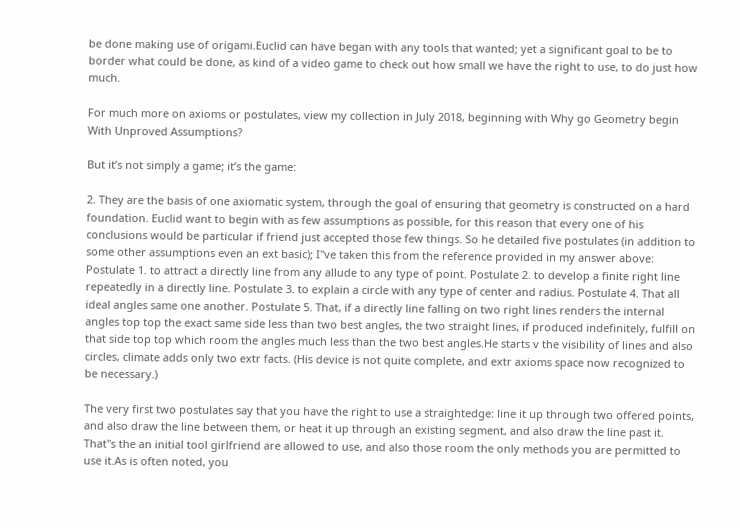be done making use of origami.Euclid can have began with any tools that wanted; yet a significant goal to be to border what could be done, as kind of a video game to check out how small we have the right to use, to do just how much.

For much more on axioms or postulates, view my collection in July 2018, beginning with Why go Geometry begin With Unproved Assumptions?

But it’s not simply a game; it’s the game:

2. They are the basis of one axiomatic system, through the goal of ensuring that geometry is constructed on a hard foundation. Euclid want to begin with as few assumptions as possible, for this reason that every one of his conclusions would be particular if friend just accepted those few things. So he detailed five postulates (in addition to some other assumptions even an ext basic); I"ve taken this from the reference provided in my answer above: Postulate 1. to attract a directly line from any allude to any type of point. Postulate 2. to develop a finite right line repeatedly in a directly line. Postulate 3. to explain a circle with any type of center and radius. Postulate 4. That all ideal angles same one another. Postulate 5. That, if a directly line falling on two right lines renders the internal angles top top the exact same side less than two best angles, the two straight lines, if produced indefinitely, fulfill on that side top top which room the angles much less than the two best angles.He starts v the visibility of lines and also circles, climate adds only two extr facts. (His device is not quite complete, and extr axioms space now recognized to be necessary.)

The very first two postulates say that you have the right to use a straightedge: line it up through two offered points, and also draw the line between them, or heat it up through an existing segment, and also draw the line past it. That"s the an initial tool girlfriend are allowed to use, and also those room the only methods you are permitted to use it.As is often noted, you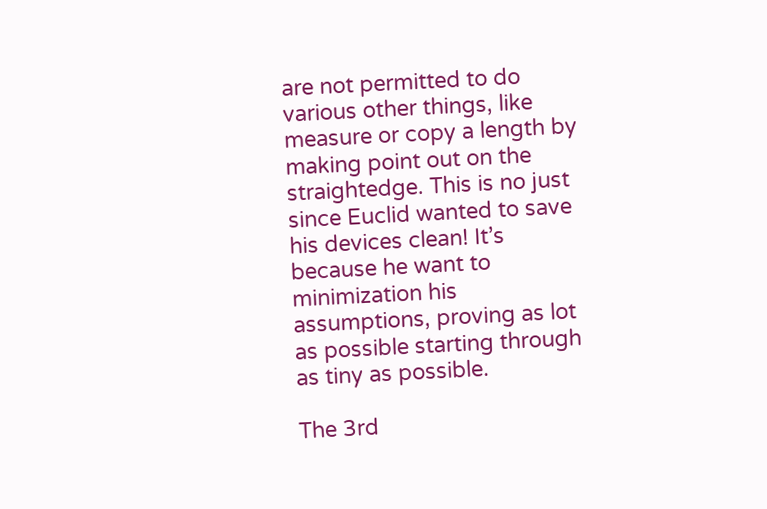are not permitted to do various other things, like measure or copy a length by making point out on the straightedge. This is no just since Euclid wanted to save his devices clean! It’s because he want to minimization his assumptions, proving as lot as possible starting through as tiny as possible.

The 3rd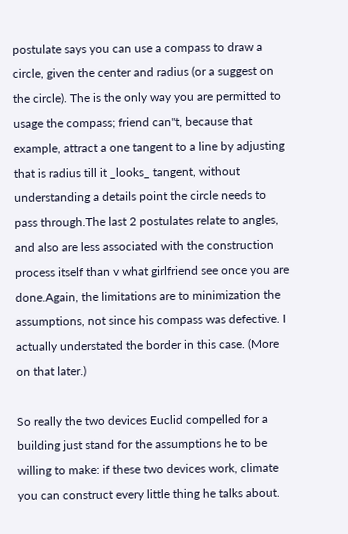postulate says you can use a compass to draw a circle, given the center and radius (or a suggest on the circle). The is the only way you are permitted to usage the compass; friend can"t, because that example, attract a one tangent to a line by adjusting that is radius till it _looks_ tangent, without understanding a details point the circle needs to pass through.The last 2 postulates relate to angles, and also are less associated with the construction process itself than v what girlfriend see once you are done.Again, the limitations are to minimization the assumptions, not since his compass was defective. I actually understated the border in this case. (More on that later.)

So really the two devices Euclid compelled for a building just stand for the assumptions he to be willing to make: if these two devices work, climate you can construct every little thing he talks about.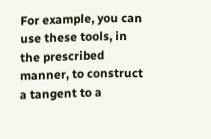For example, you can use these tools, in the prescribed manner, to construct a tangent to a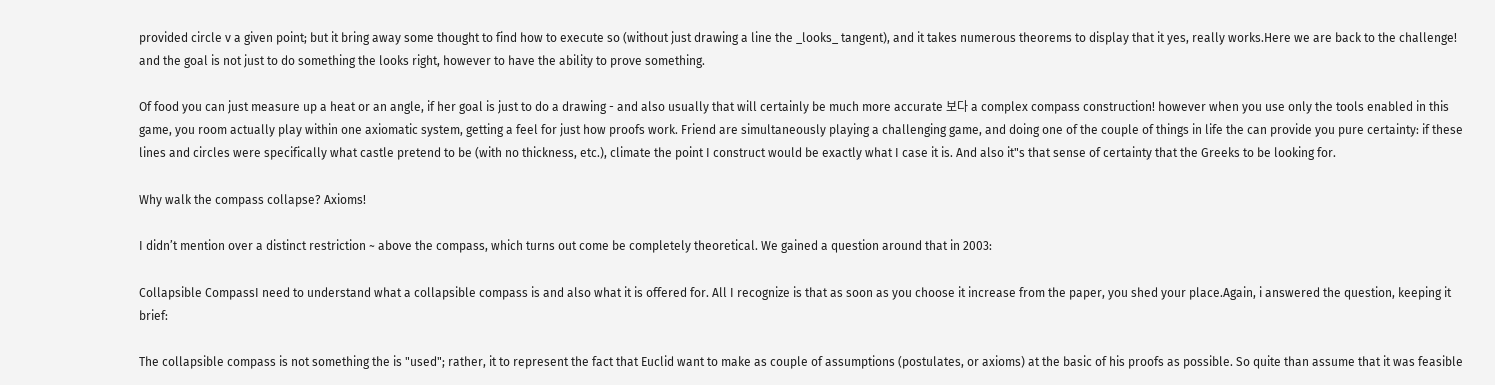provided circle v a given point; but it bring away some thought to find how to execute so (without just drawing a line the _looks_ tangent), and it takes numerous theorems to display that it yes, really works.Here we are back to the challenge! and the goal is not just to do something the looks right, however to have the ability to prove something.

Of food you can just measure up a heat or an angle, if her goal is just to do a drawing - and also usually that will certainly be much more accurate 보다 a complex compass construction! however when you use only the tools enabled in this game, you room actually play within one axiomatic system, getting a feel for just how proofs work. Friend are simultaneously playing a challenging game, and doing one of the couple of things in life the can provide you pure certainty: if these lines and circles were specifically what castle pretend to be (with no thickness, etc.), climate the point I construct would be exactly what I case it is. And also it"s that sense of certainty that the Greeks to be looking for.

Why walk the compass collapse? Axioms!

I didn’t mention over a distinct restriction ~ above the compass, which turns out come be completely theoretical. We gained a question around that in 2003:

Collapsible CompassI need to understand what a collapsible compass is and also what it is offered for. All I recognize is that as soon as you choose it increase from the paper, you shed your place.Again, i answered the question, keeping it brief:

The collapsible compass is not something the is "used"; rather, it to represent the fact that Euclid want to make as couple of assumptions (postulates, or axioms) at the basic of his proofs as possible. So quite than assume that it was feasible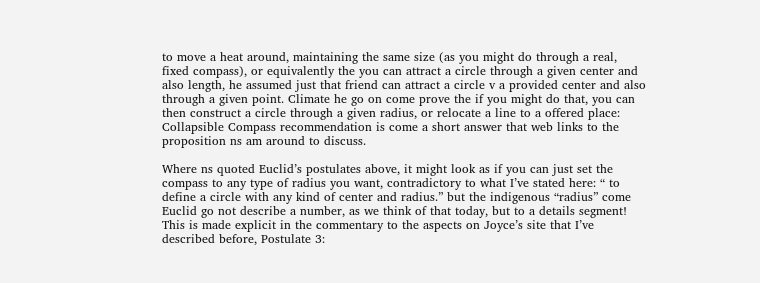to move a heat around, maintaining the same size (as you might do through a real, fixed compass), or equivalently the you can attract a circle through a given center and also length, he assumed just that friend can attract a circle v a provided center and also through a given point. Climate he go on come prove the if you might do that, you can then construct a circle through a given radius, or relocate a line to a offered place: Collapsible Compass recommendation is come a short answer that web links to the proposition ns am around to discuss.

Where ns quoted Euclid’s postulates above, it might look as if you can just set the compass to any type of radius you want, contradictory to what I’ve stated here: “ to define a circle with any kind of center and radius.” but the indigenous “radius” come Euclid go not describe a number, as we think of that today, but to a details segment! This is made explicit in the commentary to the aspects on Joyce’s site that I’ve described before, Postulate 3: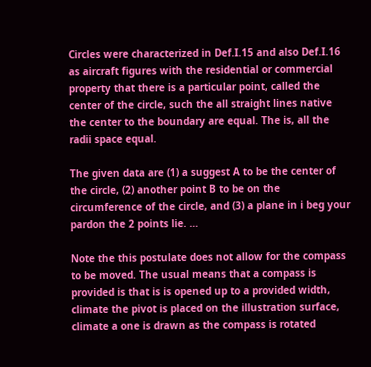Circles were characterized in Def.I.15 and also Def.I.16 as aircraft figures with the residential or commercial property that there is a particular point, called the center of the circle, such the all straight lines native the center to the boundary are equal. The is, all the radii space equal.

The given data are (1) a suggest A to be the center of the circle, (2) another point B to be on the circumference of the circle, and (3) a plane in i beg your pardon the 2 points lie. …

Note the this postulate does not allow for the compass to be moved. The usual means that a compass is provided is that is is opened up to a provided width, climate the pivot is placed on the illustration surface, climate a one is drawn as the compass is rotated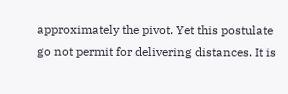approximately the pivot. Yet this postulate go not permit for delivering distances. It is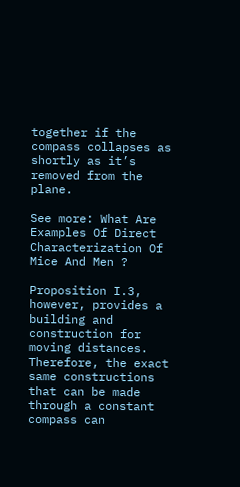together if the compass collapses as shortly as it’s removed from the plane.

See more: What Are Examples Of Direct Characterization Of Mice And Men ?

Proposition I.3, however, provides a building and construction for moving distances. Therefore, the exact same constructions that can be made through a constant compass can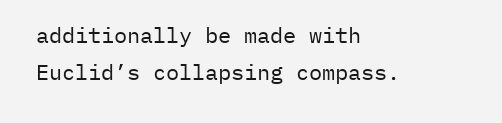additionally be made with Euclid’s collapsing compass.